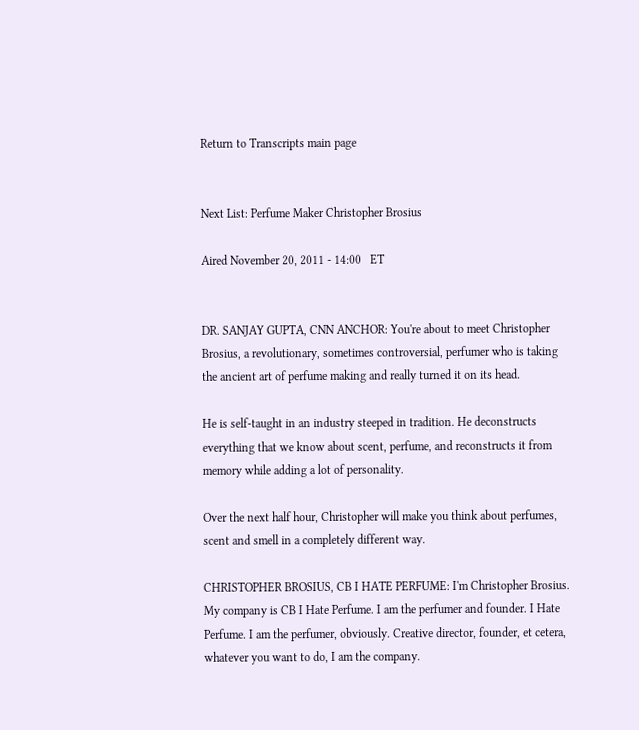Return to Transcripts main page


Next List: Perfume Maker Christopher Brosius

Aired November 20, 2011 - 14:00   ET


DR. SANJAY GUPTA, CNN ANCHOR: You're about to meet Christopher Brosius, a revolutionary, sometimes controversial, perfumer who is taking the ancient art of perfume making and really turned it on its head.

He is self-taught in an industry steeped in tradition. He deconstructs everything that we know about scent, perfume, and reconstructs it from memory while adding a lot of personality.

Over the next half hour, Christopher will make you think about perfumes, scent and smell in a completely different way.

CHRISTOPHER BROSIUS, CB I HATE PERFUME: I'm Christopher Brosius. My company is CB I Hate Perfume. I am the perfumer and founder. I Hate Perfume. I am the perfumer, obviously. Creative director, founder, et cetera, whatever you want to do, I am the company.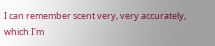I can remember scent very, very accurately, which I'm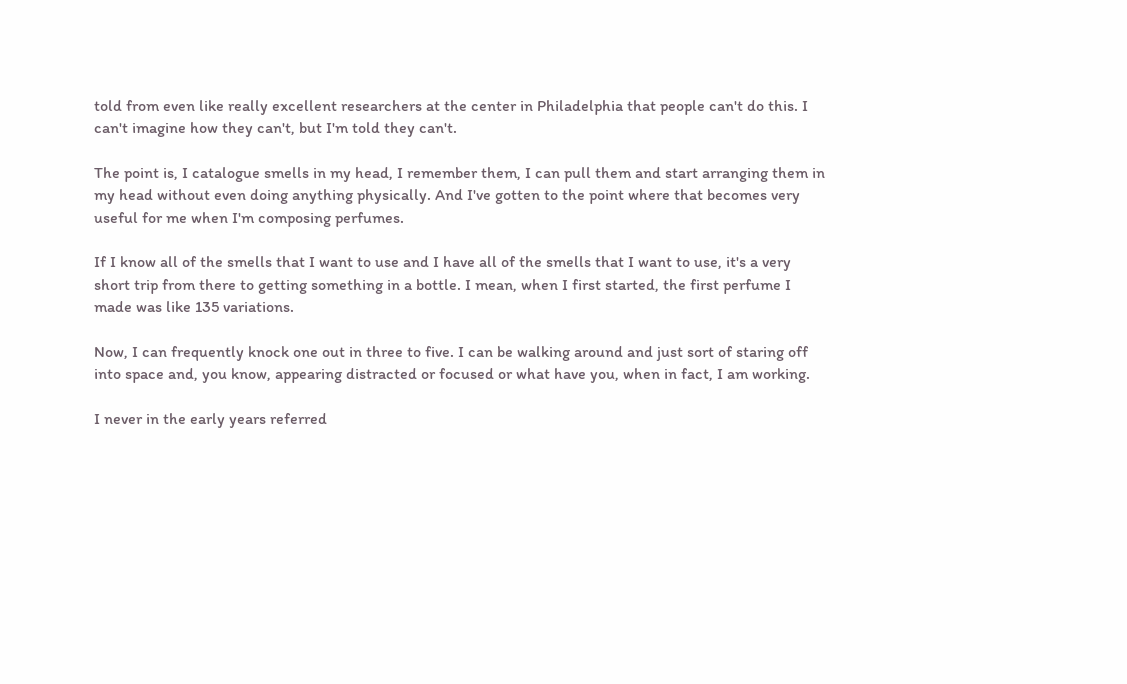told from even like really excellent researchers at the center in Philadelphia that people can't do this. I can't imagine how they can't, but I'm told they can't.

The point is, I catalogue smells in my head, I remember them, I can pull them and start arranging them in my head without even doing anything physically. And I've gotten to the point where that becomes very useful for me when I'm composing perfumes.

If I know all of the smells that I want to use and I have all of the smells that I want to use, it's a very short trip from there to getting something in a bottle. I mean, when I first started, the first perfume I made was like 135 variations.

Now, I can frequently knock one out in three to five. I can be walking around and just sort of staring off into space and, you know, appearing distracted or focused or what have you, when in fact, I am working.

I never in the early years referred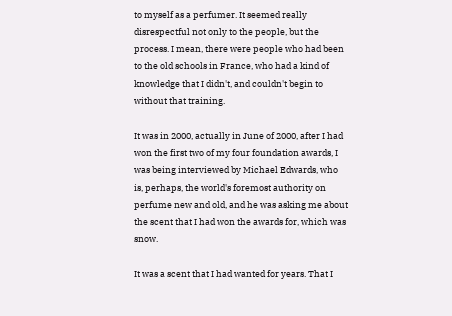to myself as a perfumer. It seemed really disrespectful not only to the people, but the process. I mean, there were people who had been to the old schools in France, who had a kind of knowledge that I didn't, and couldn't begin to without that training.

It was in 2000, actually in June of 2000, after I had won the first two of my four foundation awards, I was being interviewed by Michael Edwards, who is, perhaps, the world's foremost authority on perfume new and old, and he was asking me about the scent that I had won the awards for, which was snow.

It was a scent that I had wanted for years. That I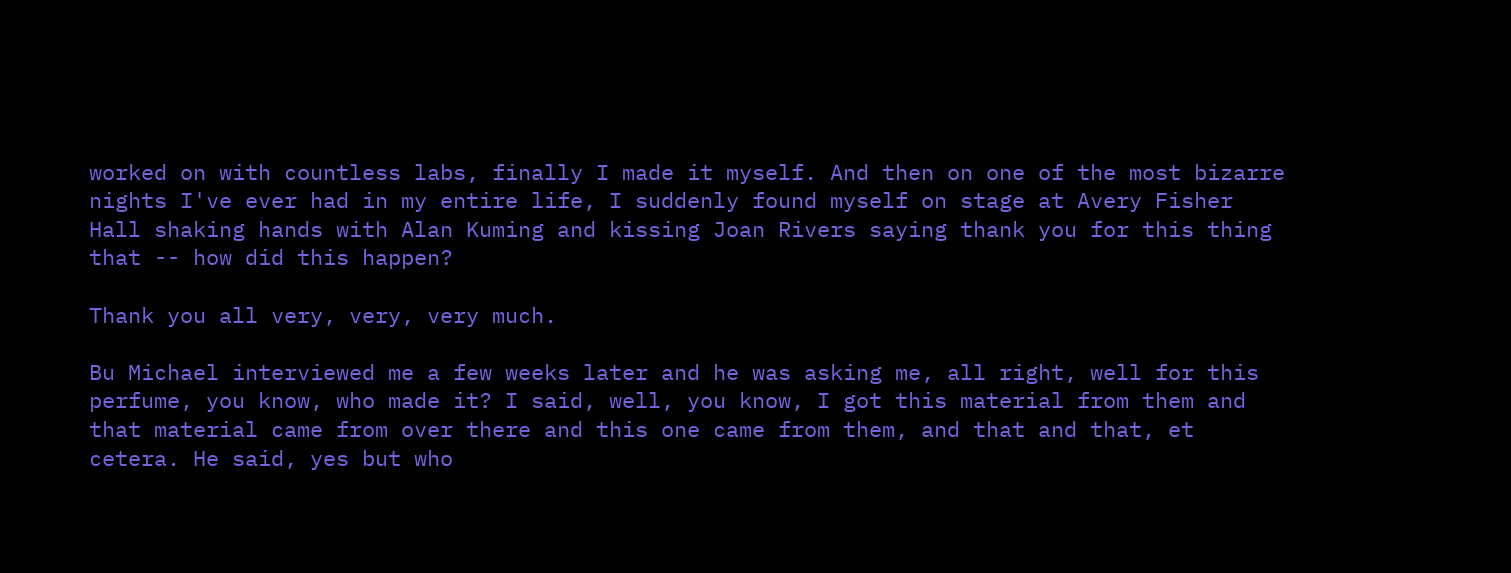worked on with countless labs, finally I made it myself. And then on one of the most bizarre nights I've ever had in my entire life, I suddenly found myself on stage at Avery Fisher Hall shaking hands with Alan Kuming and kissing Joan Rivers saying thank you for this thing that -- how did this happen?

Thank you all very, very, very much.

Bu Michael interviewed me a few weeks later and he was asking me, all right, well for this perfume, you know, who made it? I said, well, you know, I got this material from them and that material came from over there and this one came from them, and that and that, et cetera. He said, yes but who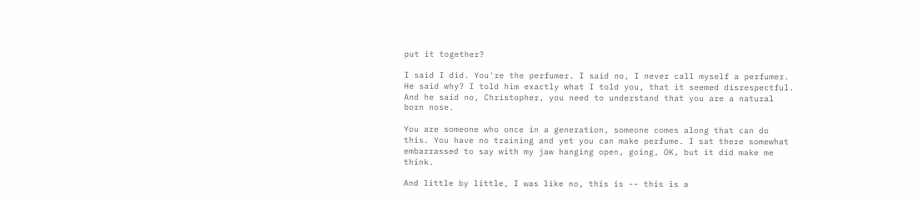put it together?

I said I did. You're the perfumer. I said no, I never call myself a perfumer. He said why? I told him exactly what I told you, that it seemed disrespectful. And he said no, Christopher, you need to understand that you are a natural born nose.

You are someone who once in a generation, someone comes along that can do this. You have no training and yet you can make perfume. I sat there somewhat embarrassed to say with my jaw hanging open, going, OK, but it did make me think.

And little by little, I was like no, this is -- this is a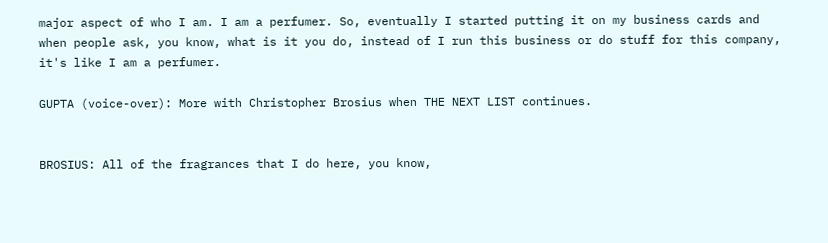major aspect of who I am. I am a perfumer. So, eventually I started putting it on my business cards and when people ask, you know, what is it you do, instead of I run this business or do stuff for this company, it's like I am a perfumer.

GUPTA (voice-over): More with Christopher Brosius when THE NEXT LIST continues.


BROSIUS: All of the fragrances that I do here, you know,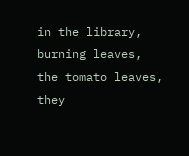in the library, burning leaves, the tomato leaves, they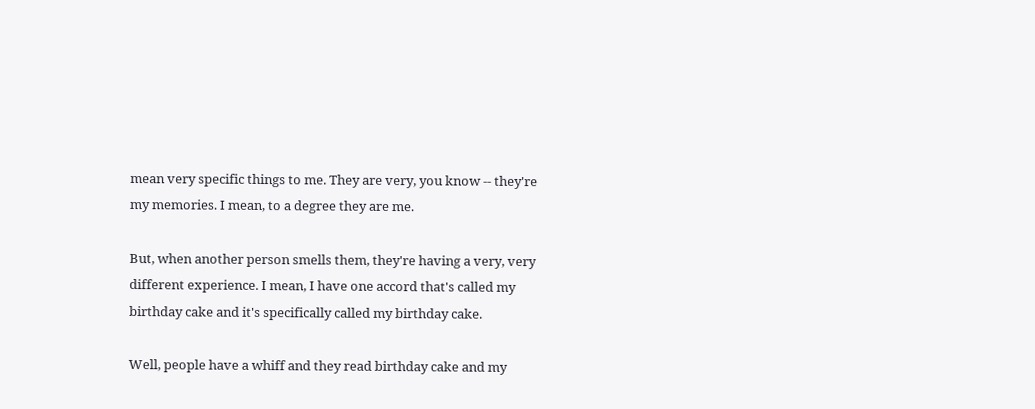mean very specific things to me. They are very, you know -- they're my memories. I mean, to a degree they are me.

But, when another person smells them, they're having a very, very different experience. I mean, I have one accord that's called my birthday cake and it's specifically called my birthday cake.

Well, people have a whiff and they read birthday cake and my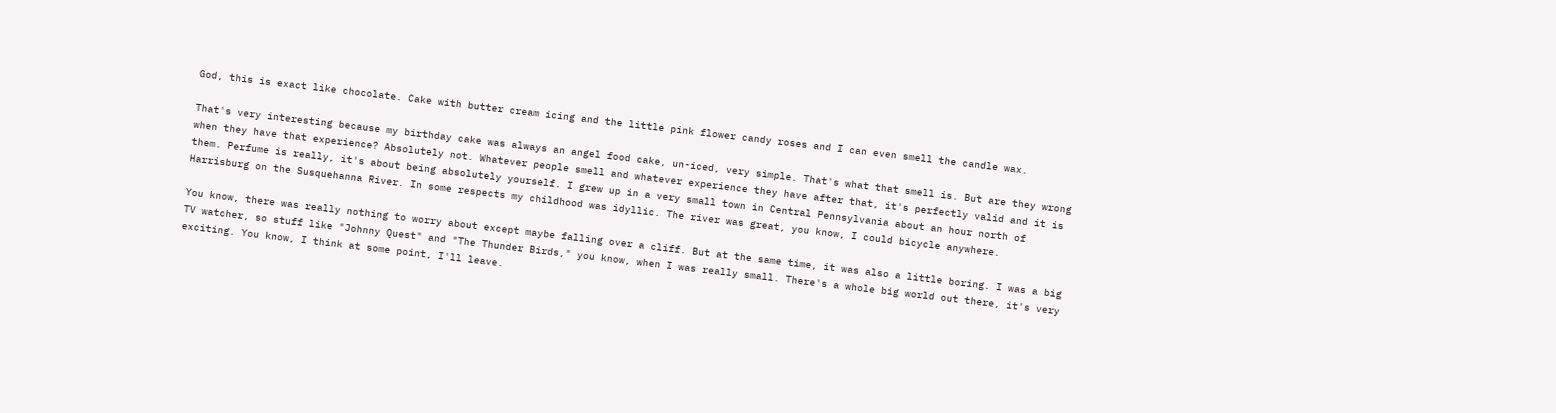God, this is exact like chocolate. Cake with butter cream icing and the little pink flower candy roses and I can even smell the candle wax.

That's very interesting because my birthday cake was always an angel food cake, un-iced, very simple. That's what that smell is. But are they wrong when they have that experience? Absolutely not. Whatever people smell and whatever experience they have after that, it's perfectly valid and it is them. Perfume is really, it's about being absolutely yourself. I grew up in a very small town in Central Pennsylvania about an hour north of Harrisburg on the Susquehanna River. In some respects my childhood was idyllic. The river was great, you know, I could bicycle anywhere.

You know, there was really nothing to worry about except maybe falling over a cliff. But at the same time, it was also a little boring. I was a big TV watcher, so stuff like "Johnny Quest" and "The Thunder Birds," you know, when I was really small. There's a whole big world out there, it's very exciting. You know, I think at some point, I'll leave.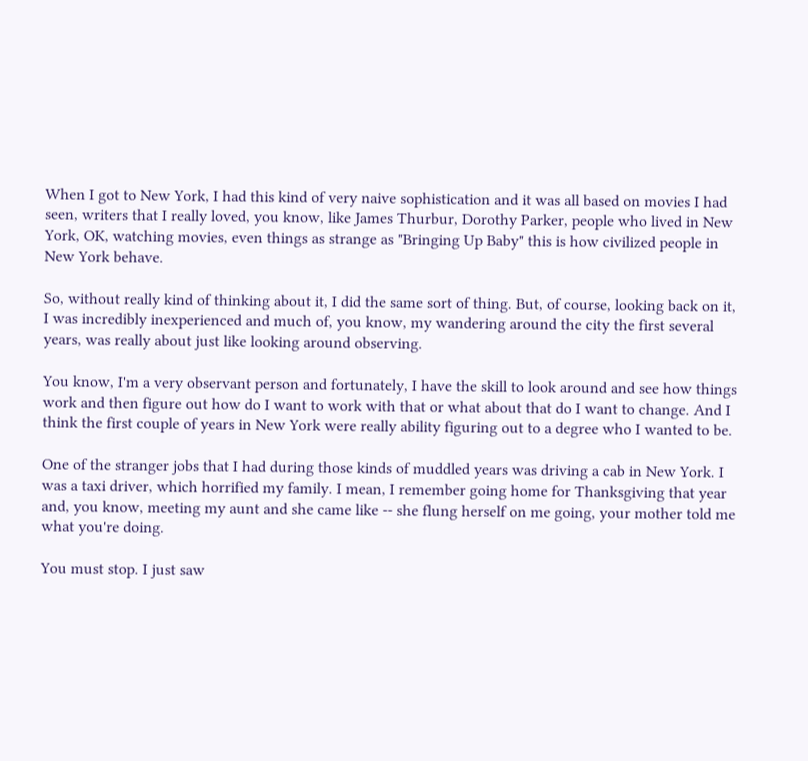When I got to New York, I had this kind of very naive sophistication and it was all based on movies I had seen, writers that I really loved, you know, like James Thurbur, Dorothy Parker, people who lived in New York, OK, watching movies, even things as strange as "Bringing Up Baby" this is how civilized people in New York behave.

So, without really kind of thinking about it, I did the same sort of thing. But, of course, looking back on it, I was incredibly inexperienced and much of, you know, my wandering around the city the first several years, was really about just like looking around observing.

You know, I'm a very observant person and fortunately, I have the skill to look around and see how things work and then figure out how do I want to work with that or what about that do I want to change. And I think the first couple of years in New York were really ability figuring out to a degree who I wanted to be.

One of the stranger jobs that I had during those kinds of muddled years was driving a cab in New York. I was a taxi driver, which horrified my family. I mean, I remember going home for Thanksgiving that year and, you know, meeting my aunt and she came like -- she flung herself on me going, your mother told me what you're doing.

You must stop. I just saw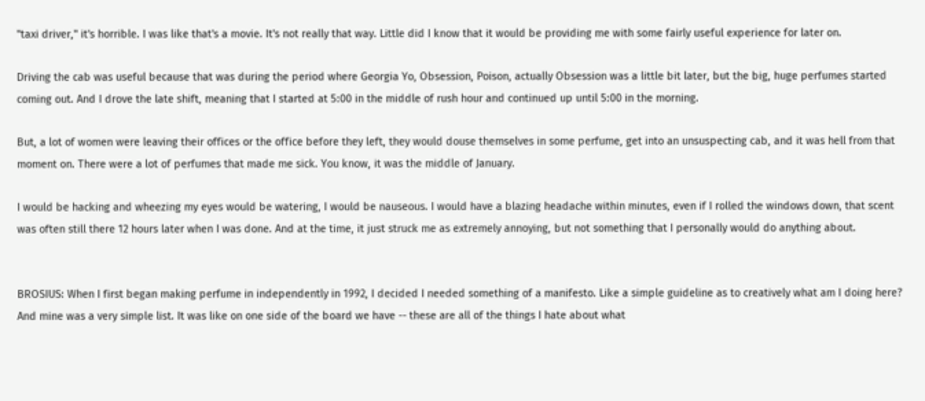"taxi driver," it's horrible. I was like that's a movie. It's not really that way. Little did I know that it would be providing me with some fairly useful experience for later on.

Driving the cab was useful because that was during the period where Georgia Yo, Obsession, Poison, actually Obsession was a little bit later, but the big, huge perfumes started coming out. And I drove the late shift, meaning that I started at 5:00 in the middle of rush hour and continued up until 5:00 in the morning.

But, a lot of women were leaving their offices or the office before they left, they would douse themselves in some perfume, get into an unsuspecting cab, and it was hell from that moment on. There were a lot of perfumes that made me sick. You know, it was the middle of January.

I would be hacking and wheezing my eyes would be watering, I would be nauseous. I would have a blazing headache within minutes, even if I rolled the windows down, that scent was often still there 12 hours later when I was done. And at the time, it just struck me as extremely annoying, but not something that I personally would do anything about.


BROSIUS: When I first began making perfume in independently in 1992, I decided I needed something of a manifesto. Like a simple guideline as to creatively what am I doing here? And mine was a very simple list. It was like on one side of the board we have -- these are all of the things I hate about what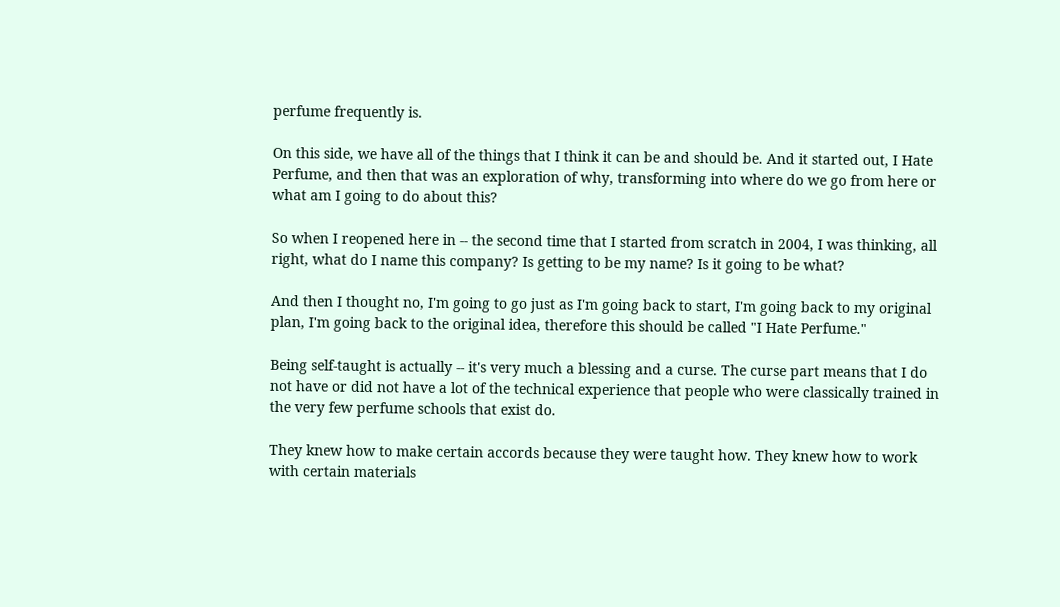perfume frequently is.

On this side, we have all of the things that I think it can be and should be. And it started out, I Hate Perfume, and then that was an exploration of why, transforming into where do we go from here or what am I going to do about this?

So when I reopened here in -- the second time that I started from scratch in 2004, I was thinking, all right, what do I name this company? Is getting to be my name? Is it going to be what?

And then I thought no, I'm going to go just as I'm going back to start, I'm going back to my original plan, I'm going back to the original idea, therefore this should be called "I Hate Perfume."

Being self-taught is actually -- it's very much a blessing and a curse. The curse part means that I do not have or did not have a lot of the technical experience that people who were classically trained in the very few perfume schools that exist do.

They knew how to make certain accords because they were taught how. They knew how to work with certain materials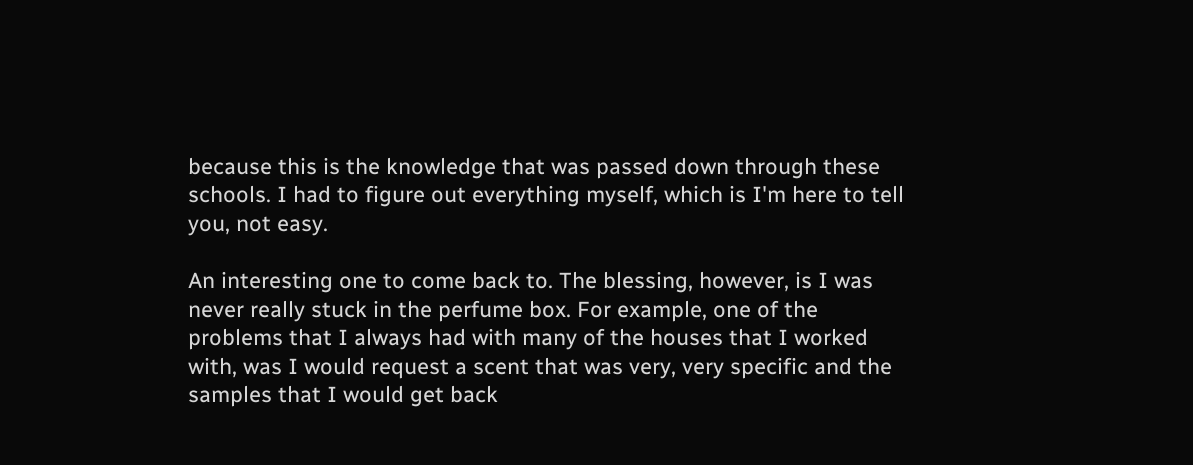because this is the knowledge that was passed down through these schools. I had to figure out everything myself, which is I'm here to tell you, not easy.

An interesting one to come back to. The blessing, however, is I was never really stuck in the perfume box. For example, one of the problems that I always had with many of the houses that I worked with, was I would request a scent that was very, very specific and the samples that I would get back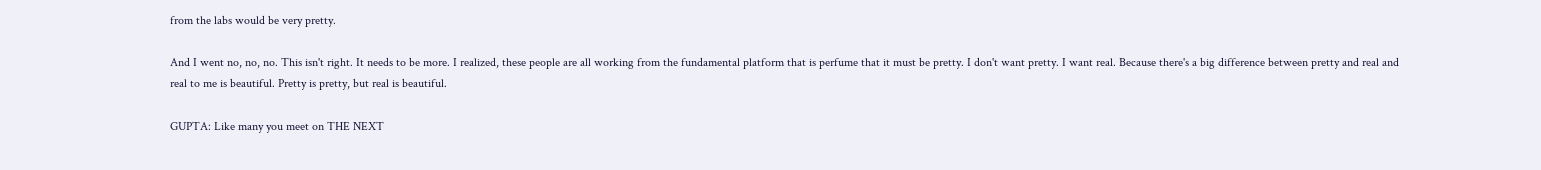from the labs would be very pretty.

And I went no, no, no. This isn't right. It needs to be more. I realized, these people are all working from the fundamental platform that is perfume that it must be pretty. I don't want pretty. I want real. Because there's a big difference between pretty and real and real to me is beautiful. Pretty is pretty, but real is beautiful.

GUPTA: Like many you meet on THE NEXT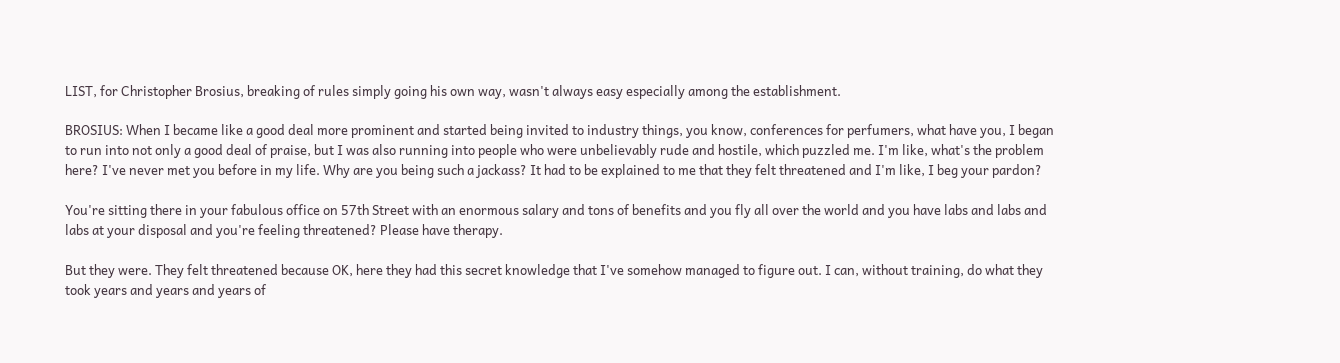LIST, for Christopher Brosius, breaking of rules simply going his own way, wasn't always easy especially among the establishment.

BROSIUS: When I became like a good deal more prominent and started being invited to industry things, you know, conferences for perfumers, what have you, I began to run into not only a good deal of praise, but I was also running into people who were unbelievably rude and hostile, which puzzled me. I'm like, what's the problem here? I've never met you before in my life. Why are you being such a jackass? It had to be explained to me that they felt threatened and I'm like, I beg your pardon?

You're sitting there in your fabulous office on 57th Street with an enormous salary and tons of benefits and you fly all over the world and you have labs and labs and labs at your disposal and you're feeling threatened? Please have therapy.

But they were. They felt threatened because OK, here they had this secret knowledge that I've somehow managed to figure out. I can, without training, do what they took years and years and years of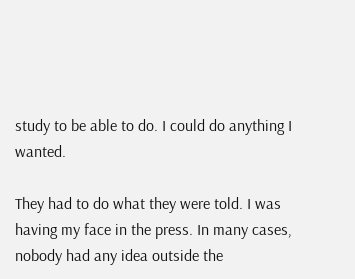study to be able to do. I could do anything I wanted.

They had to do what they were told. I was having my face in the press. In many cases, nobody had any idea outside the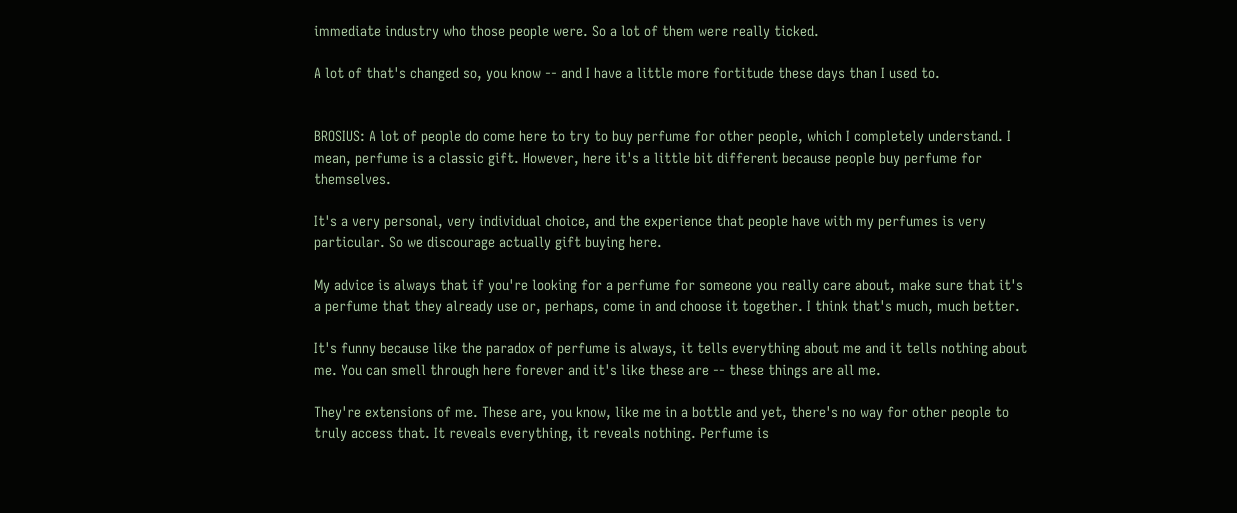immediate industry who those people were. So a lot of them were really ticked.

A lot of that's changed so, you know -- and I have a little more fortitude these days than I used to.


BROSIUS: A lot of people do come here to try to buy perfume for other people, which I completely understand. I mean, perfume is a classic gift. However, here it's a little bit different because people buy perfume for themselves.

It's a very personal, very individual choice, and the experience that people have with my perfumes is very particular. So we discourage actually gift buying here.

My advice is always that if you're looking for a perfume for someone you really care about, make sure that it's a perfume that they already use or, perhaps, come in and choose it together. I think that's much, much better.

It's funny because like the paradox of perfume is always, it tells everything about me and it tells nothing about me. You can smell through here forever and it's like these are -- these things are all me.

They're extensions of me. These are, you know, like me in a bottle and yet, there's no way for other people to truly access that. It reveals everything, it reveals nothing. Perfume is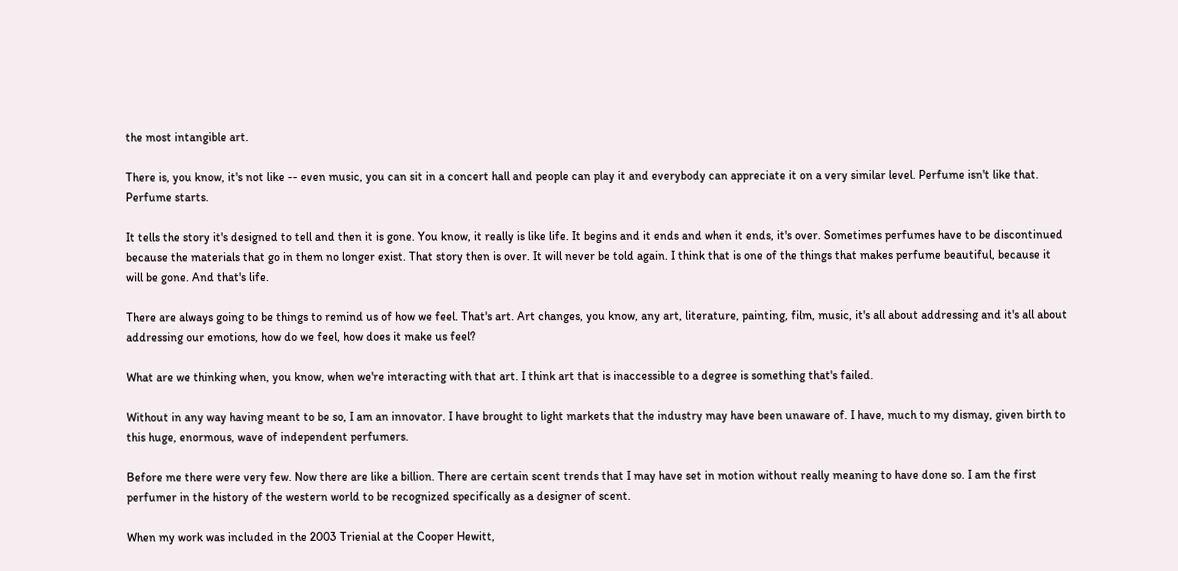the most intangible art.

There is, you know, it's not like -- even music, you can sit in a concert hall and people can play it and everybody can appreciate it on a very similar level. Perfume isn't like that. Perfume starts.

It tells the story it's designed to tell and then it is gone. You know, it really is like life. It begins and it ends and when it ends, it's over. Sometimes perfumes have to be discontinued because the materials that go in them no longer exist. That story then is over. It will never be told again. I think that is one of the things that makes perfume beautiful, because it will be gone. And that's life.

There are always going to be things to remind us of how we feel. That's art. Art changes, you know, any art, literature, painting, film, music, it's all about addressing and it's all about addressing our emotions, how do we feel, how does it make us feel?

What are we thinking when, you know, when we're interacting with that art. I think art that is inaccessible to a degree is something that's failed.

Without in any way having meant to be so, I am an innovator. I have brought to light markets that the industry may have been unaware of. I have, much to my dismay, given birth to this huge, enormous, wave of independent perfumers.

Before me there were very few. Now there are like a billion. There are certain scent trends that I may have set in motion without really meaning to have done so. I am the first perfumer in the history of the western world to be recognized specifically as a designer of scent.

When my work was included in the 2003 Trienial at the Cooper Hewitt,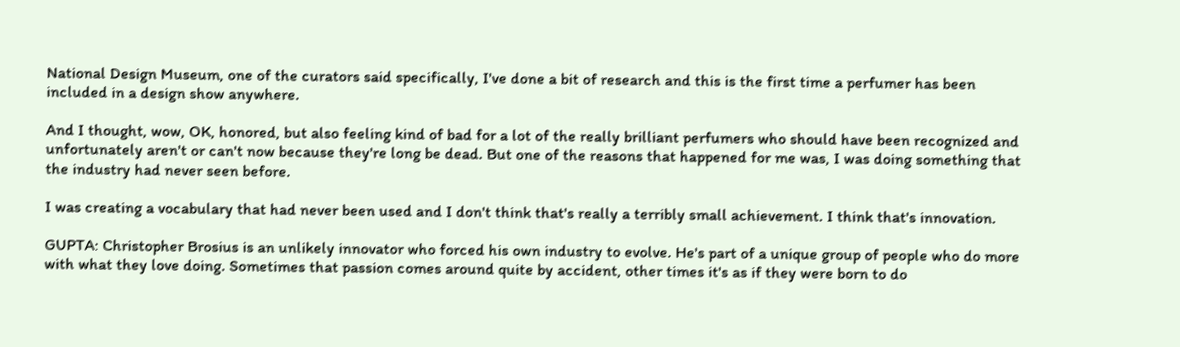National Design Museum, one of the curators said specifically, I've done a bit of research and this is the first time a perfumer has been included in a design show anywhere.

And I thought, wow, OK, honored, but also feeling kind of bad for a lot of the really brilliant perfumers who should have been recognized and unfortunately aren't or can't now because they're long be dead. But one of the reasons that happened for me was, I was doing something that the industry had never seen before.

I was creating a vocabulary that had never been used and I don't think that's really a terribly small achievement. I think that's innovation.

GUPTA: Christopher Brosius is an unlikely innovator who forced his own industry to evolve. He's part of a unique group of people who do more with what they love doing. Sometimes that passion comes around quite by accident, other times it's as if they were born to do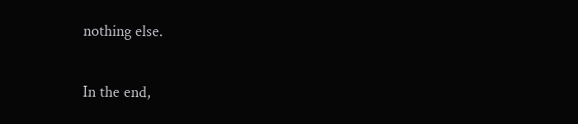nothing else.

In the end,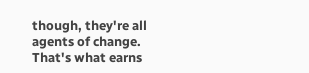though, they're all agents of change. That's what earns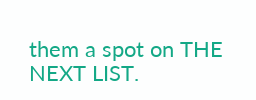them a spot on THE NEXT LIST.